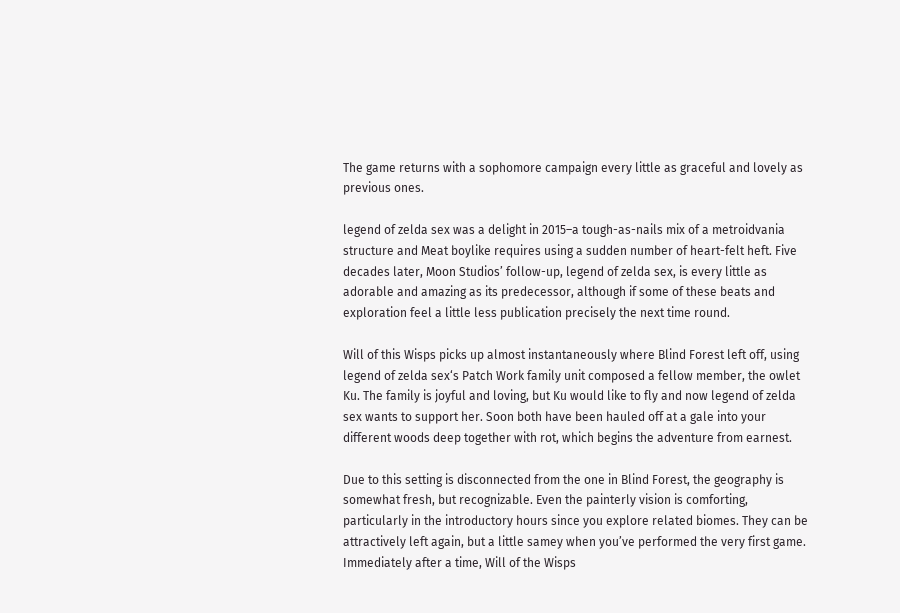The game returns with a sophomore campaign every little as graceful and lovely as previous ones.

legend of zelda sex was a delight in 2015–a tough-as-nails mix of a metroidvania structure and Meat boylike requires using a sudden number of heart-felt heft. Five decades later, Moon Studios’ follow-up, legend of zelda sex, is every little as adorable and amazing as its predecessor, although if some of these beats and exploration feel a little less publication precisely the next time round.

Will of this Wisps picks up almost instantaneously where Blind Forest left off, using legend of zelda sex‘s Patch Work family unit composed a fellow member, the owlet Ku. The family is joyful and loving, but Ku would like to fly and now legend of zelda sex wants to support her. Soon both have been hauled off at a gale into your different woods deep together with rot, which begins the adventure from earnest.

Due to this setting is disconnected from the one in Blind Forest, the geography is somewhat fresh, but recognizable. Even the painterly vision is comforting, particularly in the introductory hours since you explore related biomes. They can be attractively left again, but a little samey when you’ve performed the very first game. Immediately after a time, Will of the Wisps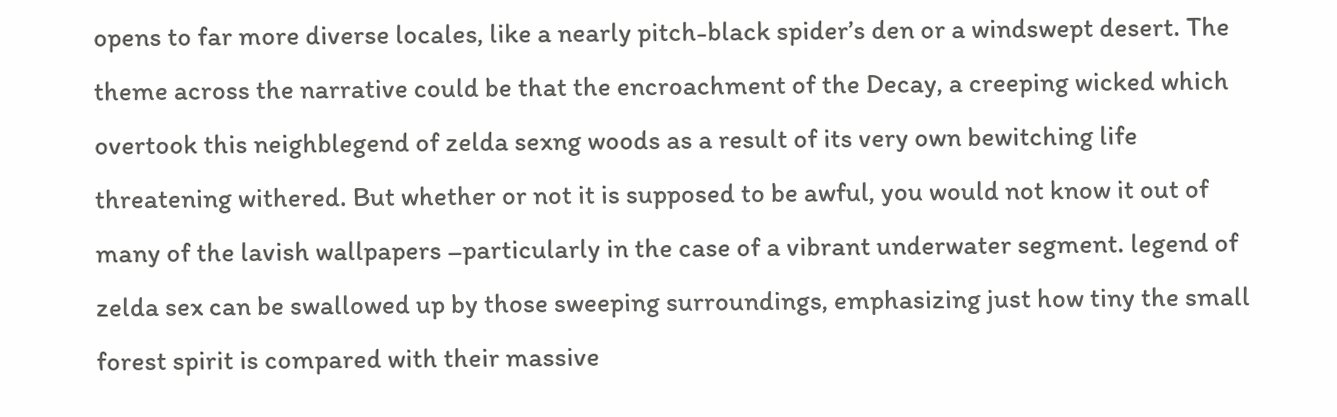opens to far more diverse locales, like a nearly pitch-black spider’s den or a windswept desert. The theme across the narrative could be that the encroachment of the Decay, a creeping wicked which overtook this neighblegend of zelda sexng woods as a result of its very own bewitching life threatening withered. But whether or not it is supposed to be awful, you would not know it out of many of the lavish wallpapers –particularly in the case of a vibrant underwater segment. legend of zelda sex can be swallowed up by those sweeping surroundings, emphasizing just how tiny the small forest spirit is compared with their massive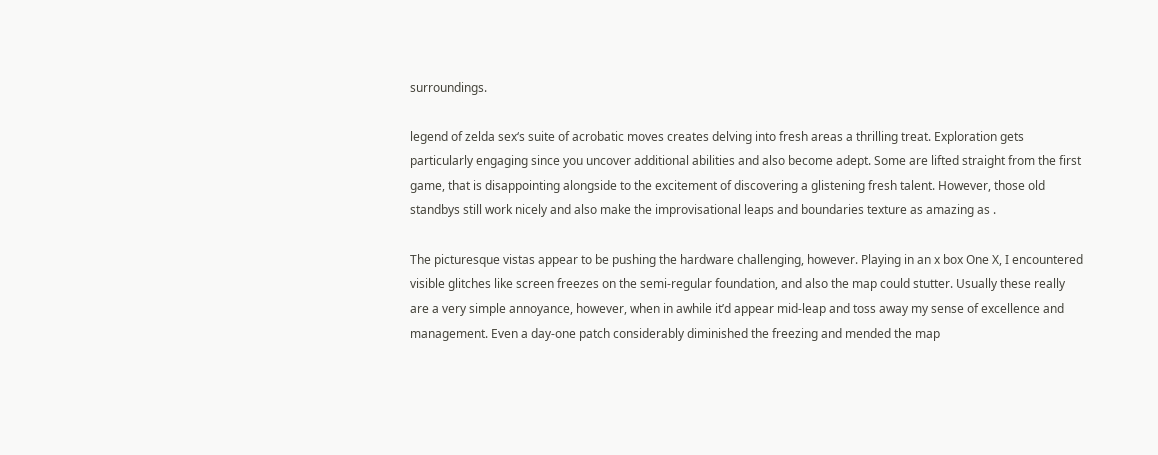surroundings.

legend of zelda sex‘s suite of acrobatic moves creates delving into fresh areas a thrilling treat. Exploration gets particularly engaging since you uncover additional abilities and also become adept. Some are lifted straight from the first game, that is disappointing alongside to the excitement of discovering a glistening fresh talent. However, those old standbys still work nicely and also make the improvisational leaps and boundaries texture as amazing as .

The picturesque vistas appear to be pushing the hardware challenging, however. Playing in an x box One X, I encountered visible glitches like screen freezes on the semi-regular foundation, and also the map could stutter. Usually these really are a very simple annoyance, however, when in awhile it’d appear mid-leap and toss away my sense of excellence and management. Even a day-one patch considerably diminished the freezing and mended the map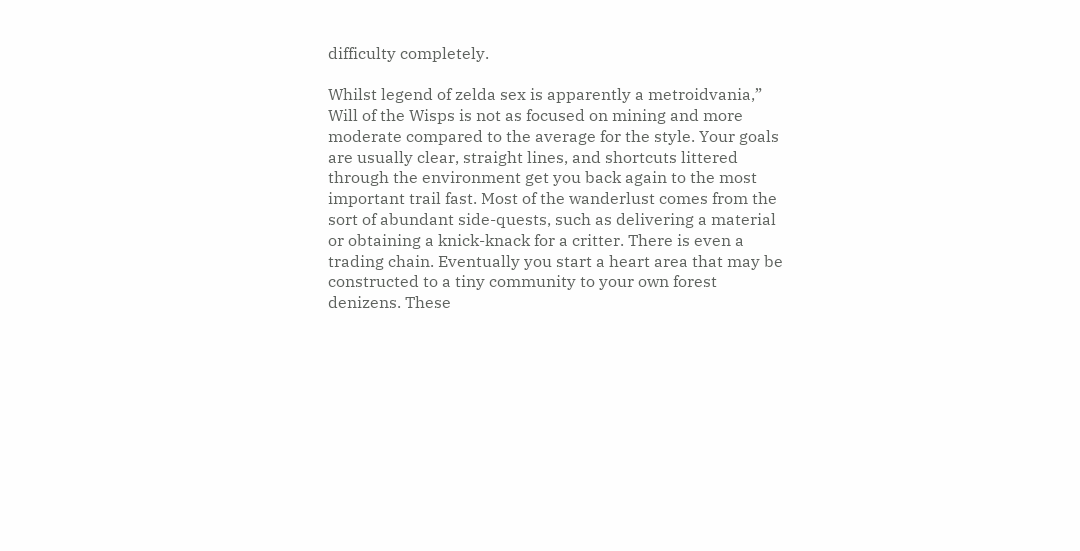difficulty completely.

Whilst legend of zelda sex is apparently a metroidvania,” Will of the Wisps is not as focused on mining and more moderate compared to the average for the style. Your goals are usually clear, straight lines, and shortcuts littered through the environment get you back again to the most important trail fast. Most of the wanderlust comes from the sort of abundant side-quests, such as delivering a material or obtaining a knick-knack for a critter. There is even a trading chain. Eventually you start a heart area that may be constructed to a tiny community to your own forest denizens. These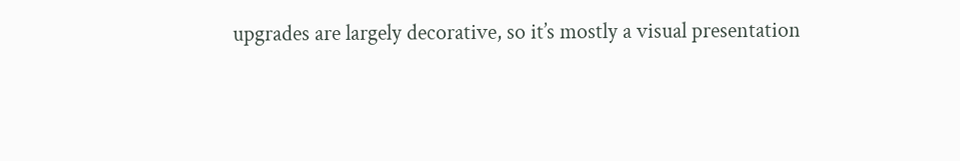upgrades are largely decorative, so it’s mostly a visual presentation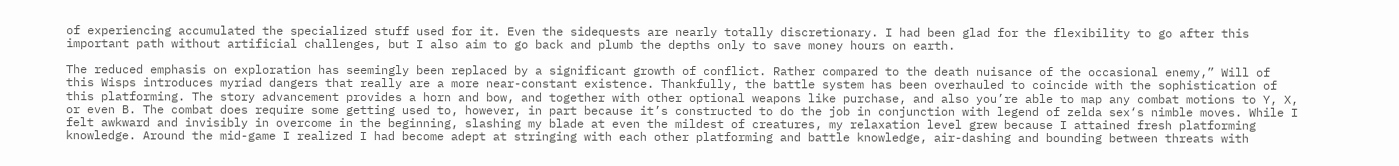of experiencing accumulated the specialized stuff used for it. Even the sidequests are nearly totally discretionary. I had been glad for the flexibility to go after this important path without artificial challenges, but I also aim to go back and plumb the depths only to save money hours on earth.

The reduced emphasis on exploration has seemingly been replaced by a significant growth of conflict. Rather compared to the death nuisance of the occasional enemy,” Will of this Wisps introduces myriad dangers that really are a more near-constant existence. Thankfully, the battle system has been overhauled to coincide with the sophistication of this platforming. The story advancement provides a horn and bow, and together with other optional weapons like purchase, and also you’re able to map any combat motions to Y, X, or even B. The combat does require some getting used to, however, in part because it’s constructed to do the job in conjunction with legend of zelda sex‘s nimble moves. While I felt awkward and invisibly in overcome in the beginning, slashing my blade at even the mildest of creatures, my relaxation level grew because I attained fresh platforming knowledge. Around the mid-game I realized I had become adept at stringing with each other platforming and battle knowledge, air-dashing and bounding between threats with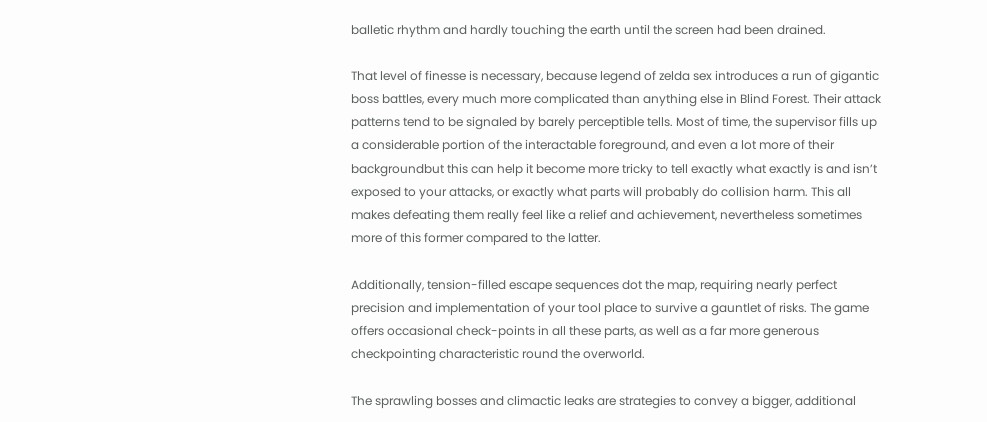balletic rhythm and hardly touching the earth until the screen had been drained.

That level of finesse is necessary, because legend of zelda sex introduces a run of gigantic boss battles, every much more complicated than anything else in Blind Forest. Their attack patterns tend to be signaled by barely perceptible tells. Most of time, the supervisor fills up a considerable portion of the interactable foreground, and even a lot more of their backgroundbut this can help it become more tricky to tell exactly what exactly is and isn’t exposed to your attacks, or exactly what parts will probably do collision harm. This all makes defeating them really feel like a relief and achievement, nevertheless sometimes more of this former compared to the latter.

Additionally, tension-filled escape sequences dot the map, requiring nearly perfect precision and implementation of your tool place to survive a gauntlet of risks. The game offers occasional check-points in all these parts, as well as a far more generous checkpointing characteristic round the overworld.

The sprawling bosses and climactic leaks are strategies to convey a bigger, additional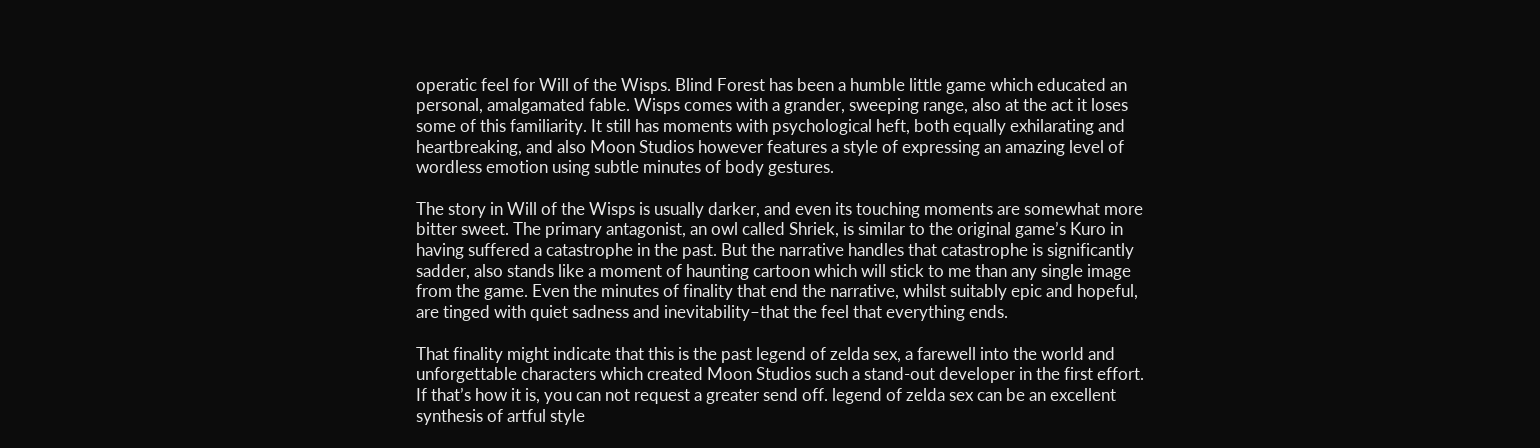operatic feel for Will of the Wisps. Blind Forest has been a humble little game which educated an personal, amalgamated fable. Wisps comes with a grander, sweeping range, also at the act it loses some of this familiarity. It still has moments with psychological heft, both equally exhilarating and heartbreaking, and also Moon Studios however features a style of expressing an amazing level of wordless emotion using subtle minutes of body gestures.

The story in Will of the Wisps is usually darker, and even its touching moments are somewhat more bitter sweet. The primary antagonist, an owl called Shriek, is similar to the original game’s Kuro in having suffered a catastrophe in the past. But the narrative handles that catastrophe is significantly sadder, also stands like a moment of haunting cartoon which will stick to me than any single image from the game. Even the minutes of finality that end the narrative, whilst suitably epic and hopeful, are tinged with quiet sadness and inevitability–that the feel that everything ends.

That finality might indicate that this is the past legend of zelda sex, a farewell into the world and unforgettable characters which created Moon Studios such a stand-out developer in the first effort. If that’s how it is, you can not request a greater send off. legend of zelda sex can be an excellent synthesis of artful style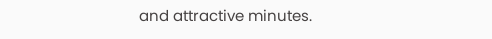and attractive minutes.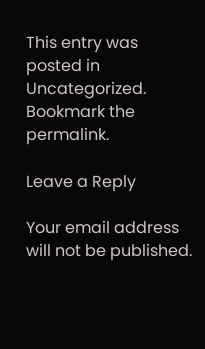This entry was posted in Uncategorized. Bookmark the permalink.

Leave a Reply

Your email address will not be published.